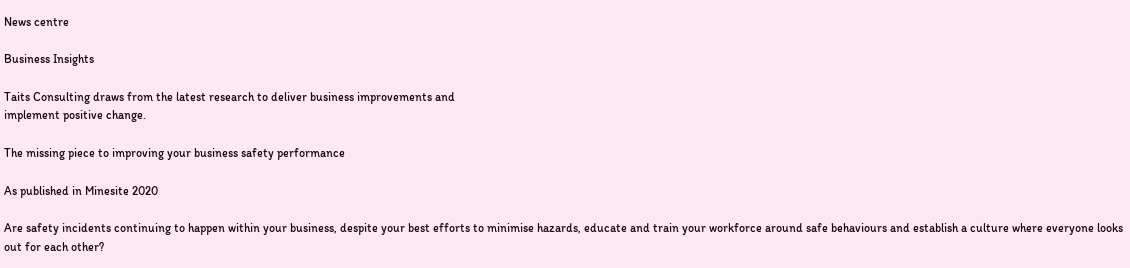News centre

Business Insights

Taits Consulting draws from the latest research to deliver business improvements and
implement positive change.

The missing piece to improving your business safety performance

As published in Minesite 2020

Are safety incidents continuing to happen within your business, despite your best efforts to minimise hazards, educate and train your workforce around safe behaviours and establish a culture where everyone looks out for each other?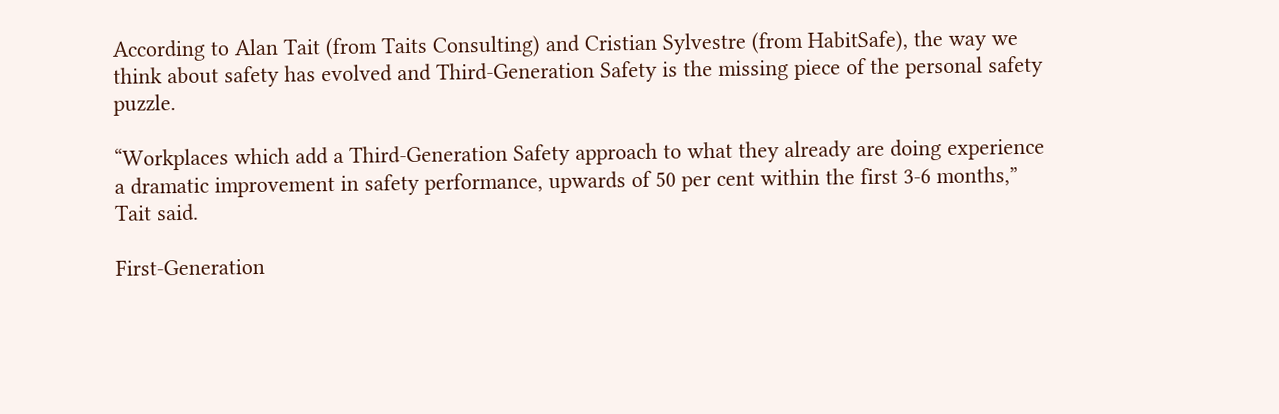According to Alan Tait (from Taits Consulting) and Cristian Sylvestre (from HabitSafe), the way we think about safety has evolved and Third-Generation Safety is the missing piece of the personal safety puzzle.

“Workplaces which add a Third-Generation Safety approach to what they already are doing experience a dramatic improvement in safety performance, upwards of 50 per cent within the first 3-6 months,” Tait said.

First-Generation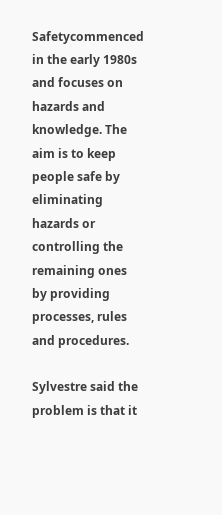Safetycommenced in the early 1980s and focuses on hazards and  knowledge. The aim is to keep people safe by eliminating hazards or controlling the remaining ones by providing processes, rules and procedures.

Sylvestre said the problem is that it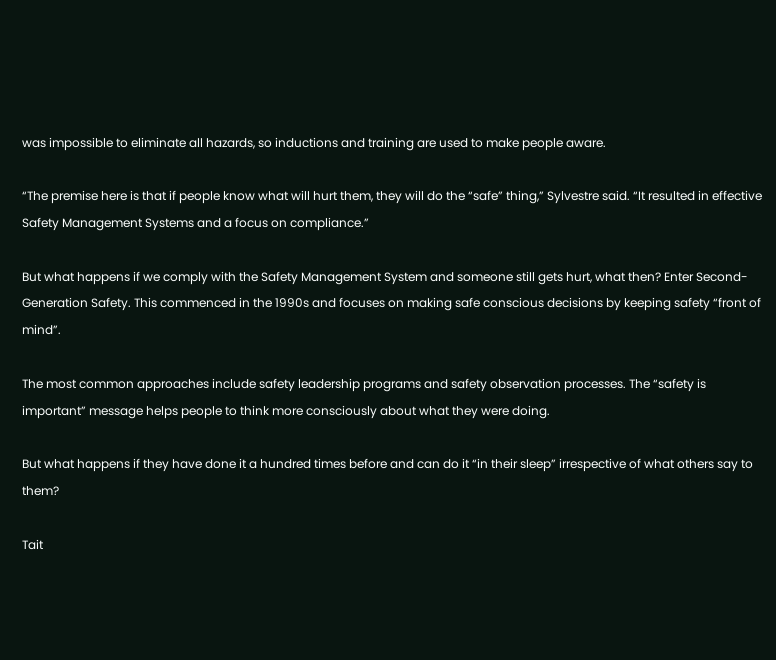was impossible to eliminate all hazards, so inductions and training are used to make people aware.

“The premise here is that if people know what will hurt them, they will do the “safe” thing,” Sylvestre said. “It resulted in effective Safety Management Systems and a focus on compliance.”

But what happens if we comply with the Safety Management System and someone still gets hurt, what then? Enter Second-Generation Safety. This commenced in the 1990s and focuses on making safe conscious decisions by keeping safety “front of mind”.

The most common approaches include safety leadership programs and safety observation processes. The “safety is important” message helps people to think more consciously about what they were doing.

But what happens if they have done it a hundred times before and can do it “in their sleep” irrespective of what others say to them?

Tait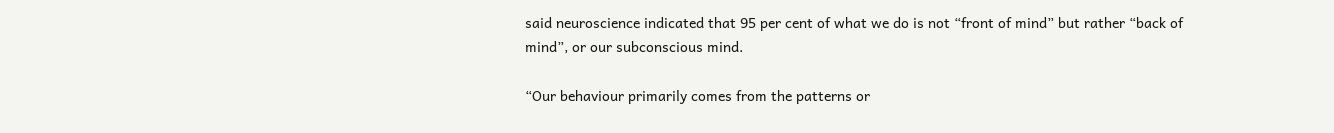said neuroscience indicated that 95 per cent of what we do is not “front of mind” but rather “back of mind”, or our subconscious mind.

“Our behaviour primarily comes from the patterns or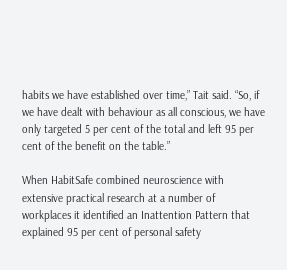habits we have established over time,” Tait said. “So, if we have dealt with behaviour as all conscious, we have only targeted 5 per cent of the total and left 95 per cent of the benefit on the table.”

When HabitSafe combined neuroscience with extensive practical research at a number of workplaces it identified an Inattention Pattern that explained 95 per cent of personal safety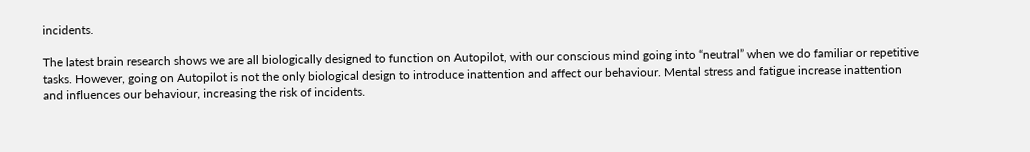incidents.

The latest brain research shows we are all biologically designed to function on Autopilot, with our conscious mind going into “neutral” when we do familiar or repetitive tasks. However, going on Autopilot is not the only biological design to introduce inattention and affect our behaviour. Mental stress and fatigue increase inattention and influences our behaviour, increasing the risk of incidents.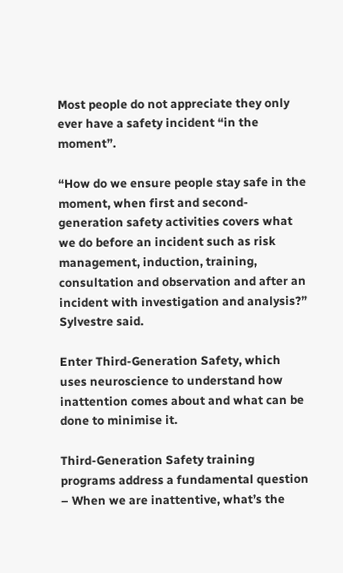Most people do not appreciate they only ever have a safety incident “in the moment”.

“How do we ensure people stay safe in the moment, when first and second-generation safety activities covers what we do before an incident such as risk management, induction, training, consultation and observation and after an incident with investigation and analysis?” Sylvestre said.

Enter Third-Generation Safety, which uses neuroscience to understand how inattention comes about and what can be done to minimise it.

Third-Generation Safety training programs address a fundamental question – When we are inattentive, what’s the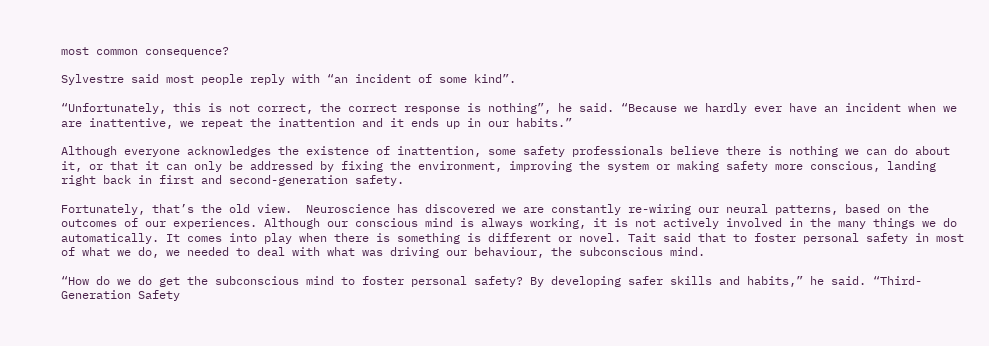most common consequence?

Sylvestre said most people reply with “an incident of some kind”.

“Unfortunately, this is not correct, the correct response is nothing”, he said. “Because we hardly ever have an incident when we are inattentive, we repeat the inattention and it ends up in our habits.”

Although everyone acknowledges the existence of inattention, some safety professionals believe there is nothing we can do about it, or that it can only be addressed by fixing the environment, improving the system or making safety more conscious, landing right back in first and second-generation safety.

Fortunately, that’s the old view.  Neuroscience has discovered we are constantly re-wiring our neural patterns, based on the outcomes of our experiences. Although our conscious mind is always working, it is not actively involved in the many things we do automatically. It comes into play when there is something is different or novel. Tait said that to foster personal safety in most of what we do, we needed to deal with what was driving our behaviour, the subconscious mind.

“How do we do get the subconscious mind to foster personal safety? By developing safer skills and habits,” he said. “Third-Generation Safety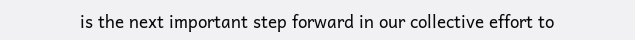is the next important step forward in our collective effort to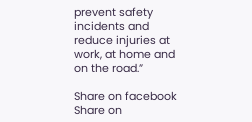prevent safety incidents and reduce injuries at work, at home and on the road.”

Share on facebook
Share on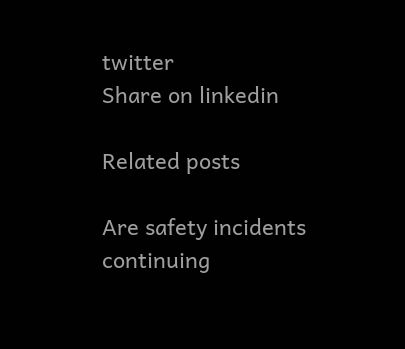twitter
Share on linkedin

Related posts

Are safety incidents continuing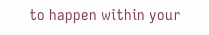to happen within your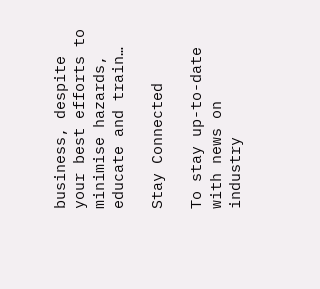business, despite your best efforts to minimise hazards, educate and train…

Stay Connected

To stay up-to-date with news on industry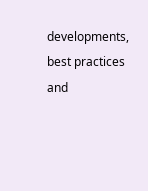developments, best practices and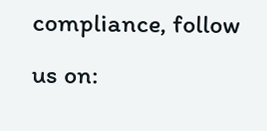compliance, follow us on: